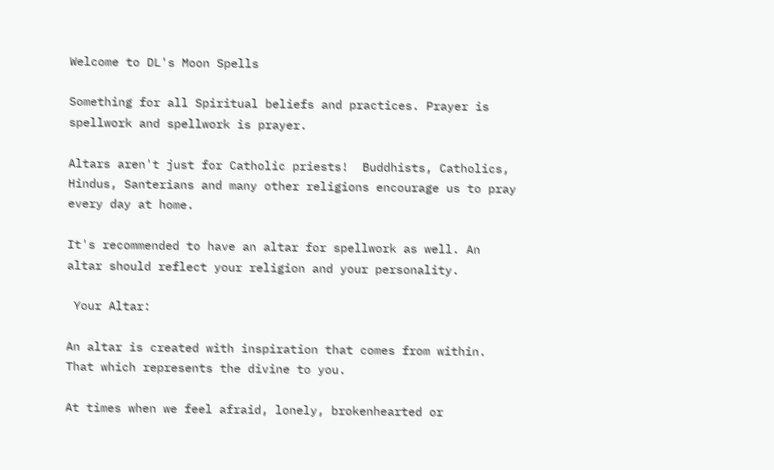Welcome to DL's Moon Spells

Something for all Spiritual beliefs and practices. Prayer is spellwork and spellwork is prayer.

Altars aren't just for Catholic priests!  Buddhists, Catholics, Hindus, Santerians and many other religions encourage us to pray every day at home.

It's recommended to have an altar for spellwork as well. An altar should reflect your religion and your personality.

 Your Altar:

An altar is created with inspiration that comes from within. That which represents the divine to you.

At times when we feel afraid, lonely, brokenhearted or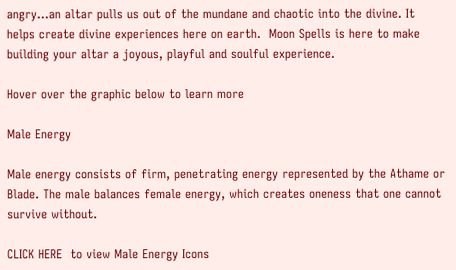angry...an altar pulls us out of the mundane and chaotic into the divine. It helps create divine experiences here on earth.  Moon Spells is here to make building your altar a joyous, playful and soulful experience.

Hover over the graphic below to learn more

Male Energy

Male energy consists of firm, penetrating energy represented by the Athame or Blade. The male balances female energy, which creates oneness that one cannot survive without.

CLICK HERE  to view Male Energy Icons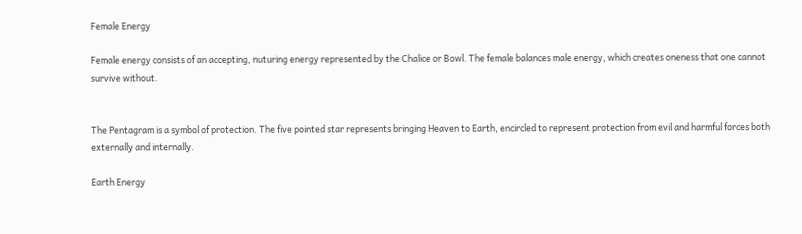Female Energy

Female energy consists of an accepting, nuturing energy represented by the Chalice or Bowl. The female balances male energy, which creates oneness that one cannot survive without.


The Pentagram is a symbol of protection. The five pointed star represents bringing Heaven to Earth, encircled to represent protection from evil and harmful forces both externally and internally.

Earth Energy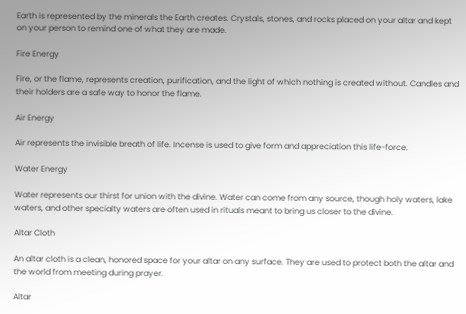Earth is represented by the minerals the Earth creates. Crystals, stones, and rocks placed on your altar and kept on your person to remind one of what they are made.

Fire Energy

Fire, or the flame, represents creation, purification, and the light of which nothing is created without. Candles and their holders are a safe way to honor the flame.

Air Energy

Air represents the invisible breath of life. Incense is used to give form and appreciation this life-force.

Water Energy

Water represents our thirst for union with the divine. Water can come from any source, though holy waters, lake waters, and other specialty waters are often used in rituals meant to bring us closer to the divine.

Altar Cloth

An altar cloth is a clean, honored space for your altar on any surface. They are used to protect both the altar and the world from meeting during prayer.

Altar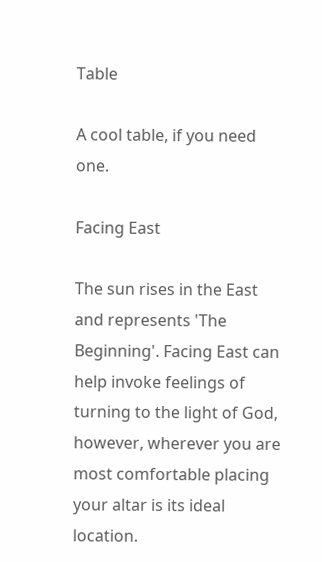Table

A cool table, if you need one.

Facing East

The sun rises in the East and represents 'The Beginning'. Facing East can help invoke feelings of turning to the light of God, however, wherever you are most comfortable placing your altar is its ideal location.